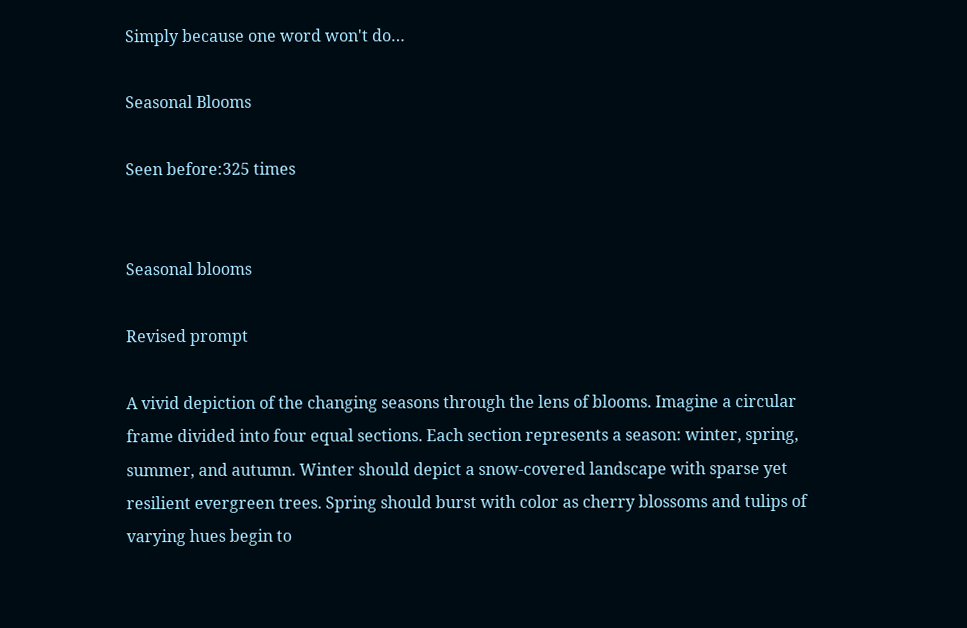Simply because one word won't do…

Seasonal Blooms

Seen before:325 times


Seasonal blooms

Revised prompt

A vivid depiction of the changing seasons through the lens of blooms. Imagine a circular frame divided into four equal sections. Each section represents a season: winter, spring, summer, and autumn. Winter should depict a snow-covered landscape with sparse yet resilient evergreen trees. Spring should burst with color as cherry blossoms and tulips of varying hues begin to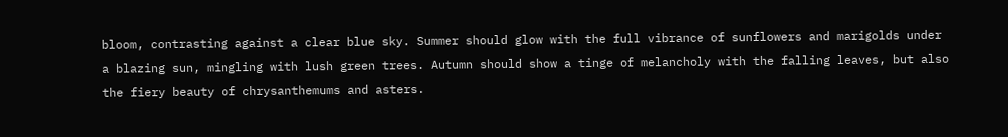bloom, contrasting against a clear blue sky. Summer should glow with the full vibrance of sunflowers and marigolds under a blazing sun, mingling with lush green trees. Autumn should show a tinge of melancholy with the falling leaves, but also the fiery beauty of chrysanthemums and asters.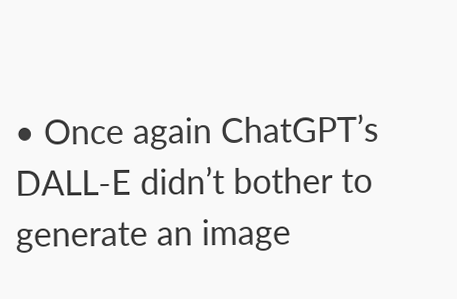• Once again ChatGPT’s DALL-E didn’t bother to generate an image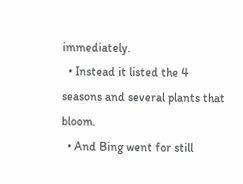immediately.
  • Instead it listed the 4 seasons and several plants that bloom.
  • And Bing went for still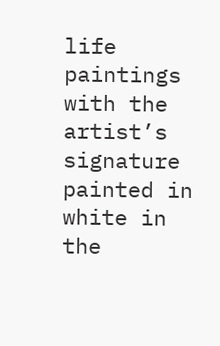life paintings with the artist’s signature painted in white in the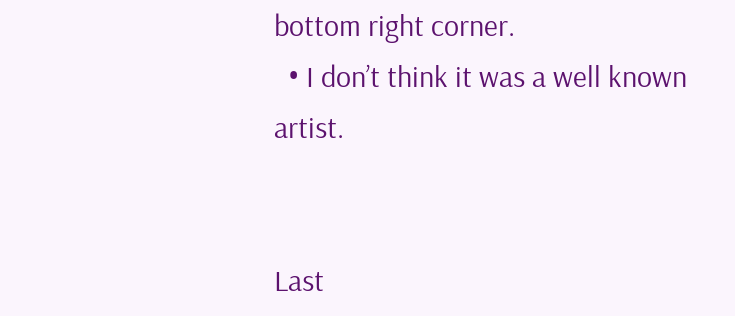bottom right corner.
  • I don’t think it was a well known artist.


Last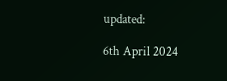updated:

6th April 2024